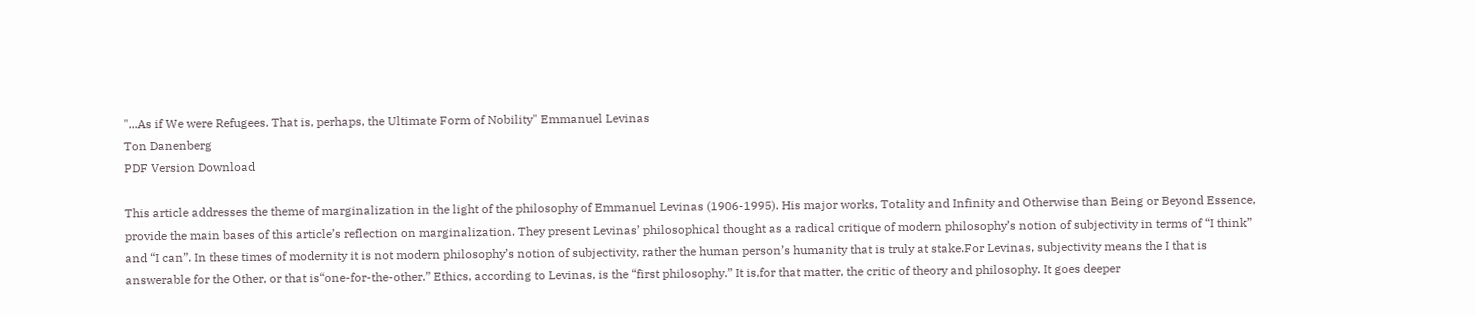"...As if We were Refugees. That is, perhaps, the Ultimate Form of Nobility" Emmanuel Levinas
Ton Danenberg
PDF Version Download

This article addresses the theme of marginalization in the light of the philosophy of Emmanuel Levinas (1906-1995). His major works, Totality and Infinity and Otherwise than Being or Beyond Essence, provide the main bases of this article’s reflection on marginalization. They present Levinas’ philosophical thought as a radical critique of modern philosophy’s notion of subjectivity in terms of “I think” and “I can”. In these times of modernity it is not modern philosophy’s notion of subjectivity, rather the human person’s humanity that is truly at stake.For Levinas, subjectivity means the I that is answerable for the Other, or that is“one-for-the-other.” Ethics, according to Levinas, is the “first philosophy.” It is,for that matter, the critic of theory and philosophy. It goes deeper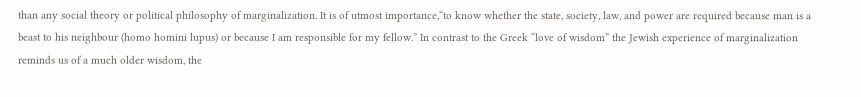than any social theory or political philosophy of marginalization. It is of utmost importance,“to know whether the state, society, law, and power are required because man is a beast to his neighbour (homo homini lupus) or because I am responsible for my fellow.” In contrast to the Greek “love of wisdom” the Jewish experience of marginalization reminds us of a much older wisdom, the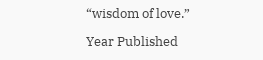“wisdom of love.”

Year Published